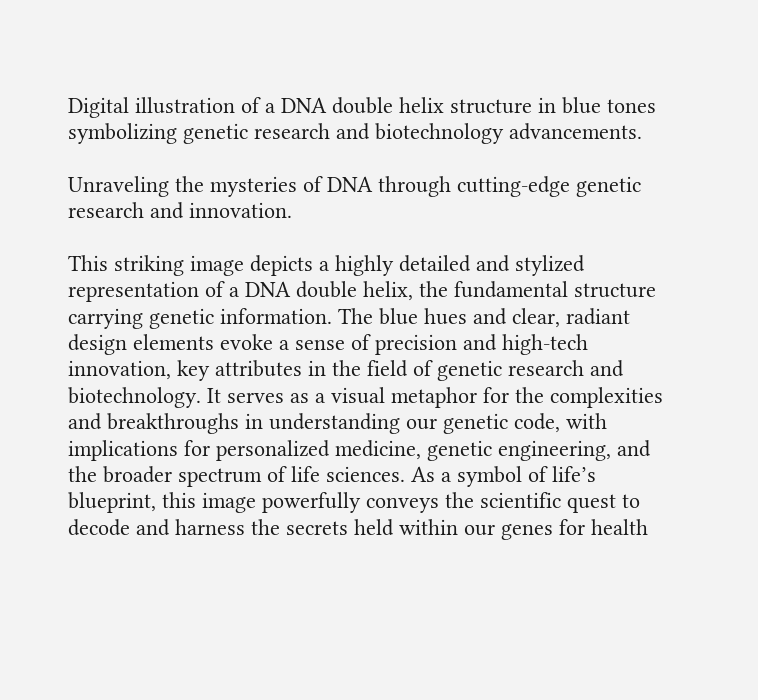Digital illustration of a DNA double helix structure in blue tones symbolizing genetic research and biotechnology advancements.

Unraveling the mysteries of DNA through cutting-edge genetic research and innovation.

This striking image depicts a highly detailed and stylized representation of a DNA double helix, the fundamental structure carrying genetic information. The blue hues and clear, radiant design elements evoke a sense of precision and high-tech innovation, key attributes in the field of genetic research and biotechnology. It serves as a visual metaphor for the complexities and breakthroughs in understanding our genetic code, with implications for personalized medicine, genetic engineering, and the broader spectrum of life sciences. As a symbol of life’s blueprint, this image powerfully conveys the scientific quest to decode and harness the secrets held within our genes for health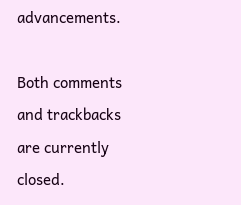advancements.

Both comments and trackbacks are currently closed.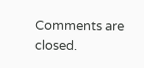Comments are closed.